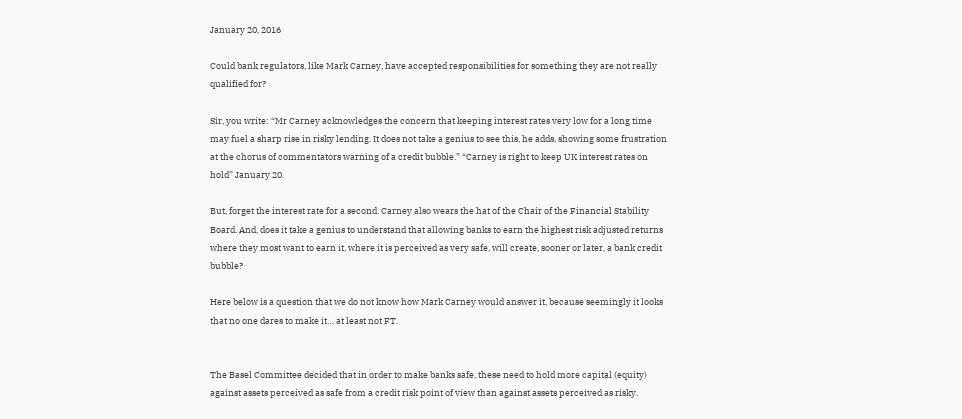January 20, 2016

Could bank regulators, like Mark Carney, have accepted responsibilities for something they are not really qualified for?

Sir, you write: “Mr Carney acknowledges the concern that keeping interest rates very low for a long time may fuel a sharp rise in risky lending. It does not take a genius to see this, he adds, showing some frustration at the chorus of commentators warning of a credit bubble.” “Carney is right to keep UK interest rates on hold” January 20.

But, forget the interest rate for a second. Carney also wears the hat of the Chair of the Financial Stability Board. And, does it take a genius to understand that allowing banks to earn the highest risk adjusted returns where they most want to earn it, where it is perceived as very safe, will create, sooner or later, a bank credit bubble?

Here below is a question that we do not know how Mark Carney would answer it, because seemingly it looks that no one dares to make it… at least not FT.


The Basel Committee decided that in order to make banks safe, these need to hold more capital (equity) against assets perceived as safe from a credit risk point of view than against assets perceived as risky.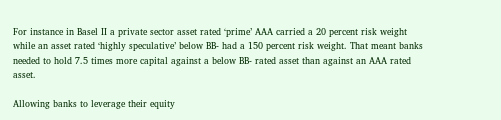For instance in Basel II a private sector asset rated ‘prime’ AAA carried a 20 percent risk weight while an asset rated ‘highly speculative’ below BB- had a 150 percent risk weight. That meant banks needed to hold 7.5 times more capital against a below BB- rated asset than against an AAA rated asset.

Allowing banks to leverage their equity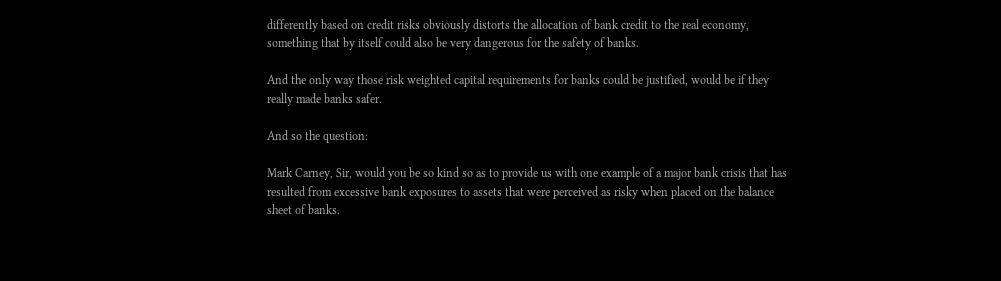differently based on credit risks obviously distorts the allocation of bank credit to the real economy, something that by itself could also be very dangerous for the safety of banks.

And the only way those risk weighted capital requirements for banks could be justified, would be if they really made banks safer.

And so the question:

Mark Carney, Sir, would you be so kind so as to provide us with one example of a major bank crisis that has resulted from excessive bank exposures to assets that were perceived as risky when placed on the balance sheet of banks.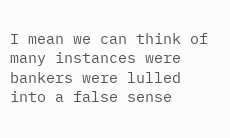I mean we can think of many instances were bankers were lulled into a false sense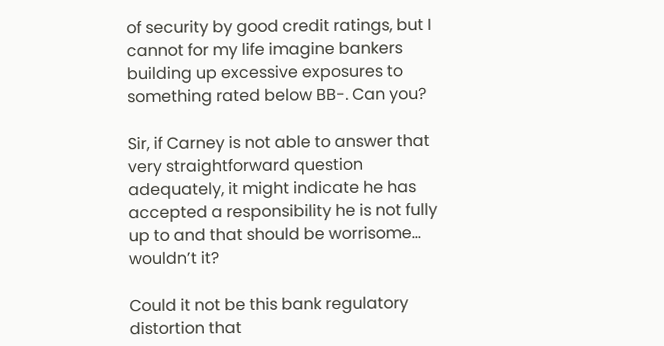of security by good credit ratings, but I cannot for my life imagine bankers building up excessive exposures to something rated below BB-. Can you?

Sir, if Carney is not able to answer that very straightforward question adequately, it might indicate he has accepted a responsibility he is not fully up to and that should be worrisome… wouldn’t it?

Could it not be this bank regulatory distortion that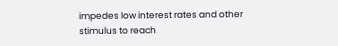impedes low interest rates and other stimulus to reach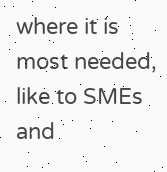where it is most needed, like to SMEs and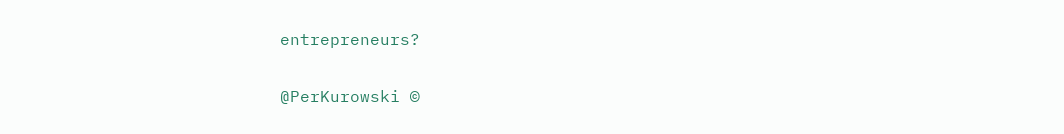entrepreneurs?

@PerKurowski ©